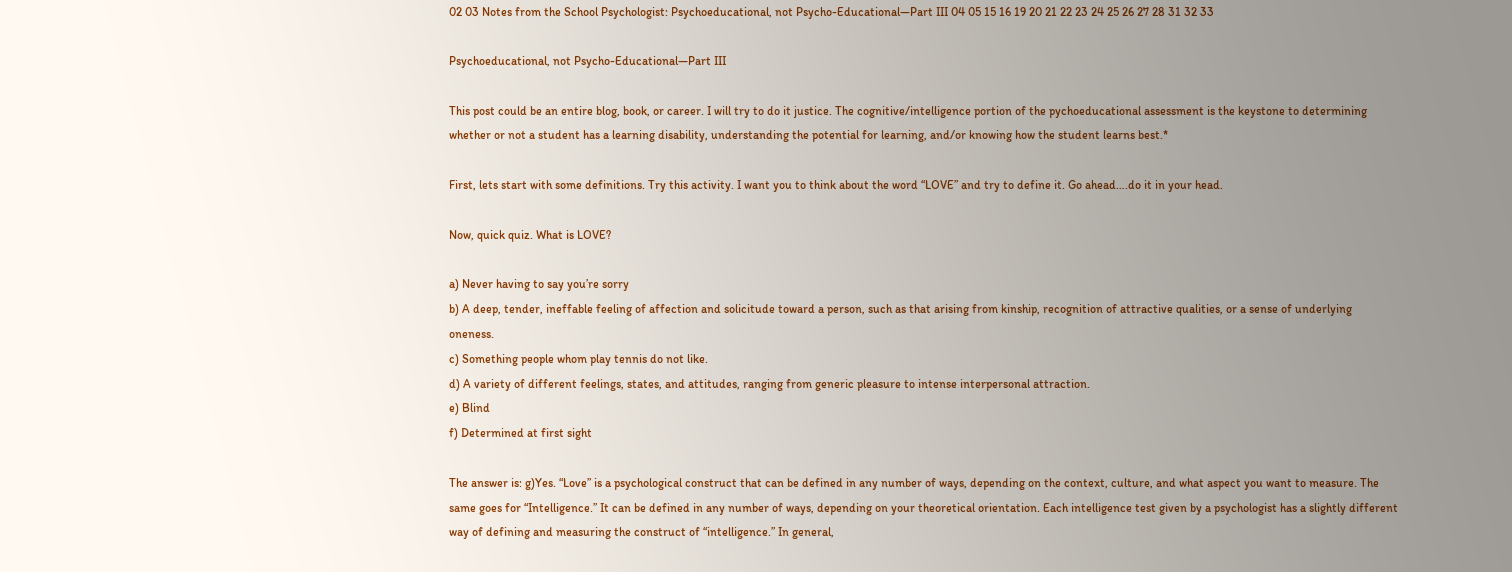02 03 Notes from the School Psychologist: Psychoeducational, not Psycho-Educational—Part III 04 05 15 16 19 20 21 22 23 24 25 26 27 28 31 32 33

Psychoeducational, not Psycho-Educational—Part III

This post could be an entire blog, book, or career. I will try to do it justice. The cognitive/intelligence portion of the pychoeducational assessment is the keystone to determining whether or not a student has a learning disability, understanding the potential for learning, and/or knowing how the student learns best.*

First, lets start with some definitions. Try this activity. I want you to think about the word “LOVE” and try to define it. Go ahead….do it in your head.

Now, quick quiz. What is LOVE?

a) Never having to say you’re sorry
b) A deep, tender, ineffable feeling of affection and solicitude toward a person, such as that arising from kinship, recognition of attractive qualities, or a sense of underlying oneness.
c) Something people whom play tennis do not like.
d) A variety of different feelings, states, and attitudes, ranging from generic pleasure to intense interpersonal attraction.
e) Blind
f) Determined at first sight

The answer is: g)Yes. “Love” is a psychological construct that can be defined in any number of ways, depending on the context, culture, and what aspect you want to measure. The same goes for “Intelligence.” It can be defined in any number of ways, depending on your theoretical orientation. Each intelligence test given by a psychologist has a slightly different way of defining and measuring the construct of “intelligence.” In general,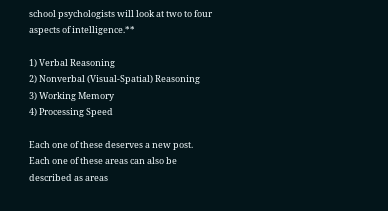school psychologists will look at two to four aspects of intelligence.**

1) Verbal Reasoning
2) Nonverbal (Visual-Spatial) Reasoning
3) Working Memory
4) Processing Speed

Each one of these deserves a new post. Each one of these areas can also be described as areas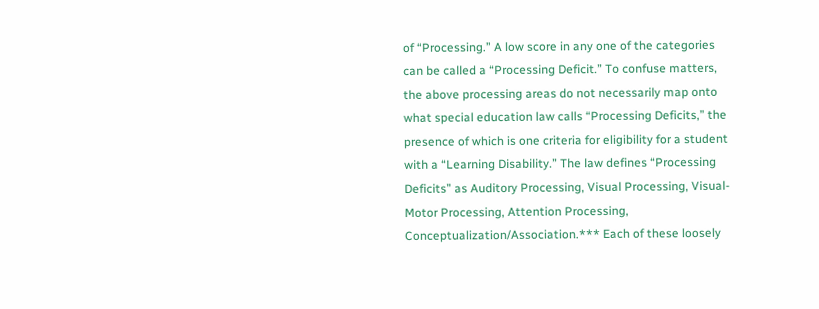of “Processing.” A low score in any one of the categories can be called a “Processing Deficit.” To confuse matters, the above processing areas do not necessarily map onto what special education law calls “Processing Deficits,” the presence of which is one criteria for eligibility for a student with a “Learning Disability.” The law defines “Processing Deficits” as Auditory Processing, Visual Processing, Visual-Motor Processing, Attention Processing, Conceptualization/Association.*** Each of these loosely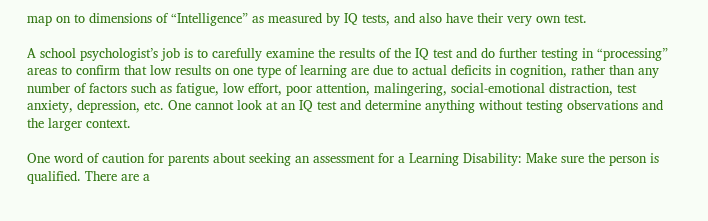map on to dimensions of “Intelligence” as measured by IQ tests, and also have their very own test.

A school psychologist’s job is to carefully examine the results of the IQ test and do further testing in “processing” areas to confirm that low results on one type of learning are due to actual deficits in cognition, rather than any number of factors such as fatigue, low effort, poor attention, malingering, social-emotional distraction, test anxiety, depression, etc. One cannot look at an IQ test and determine anything without testing observations and the larger context.

One word of caution for parents about seeking an assessment for a Learning Disability: Make sure the person is qualified. There are a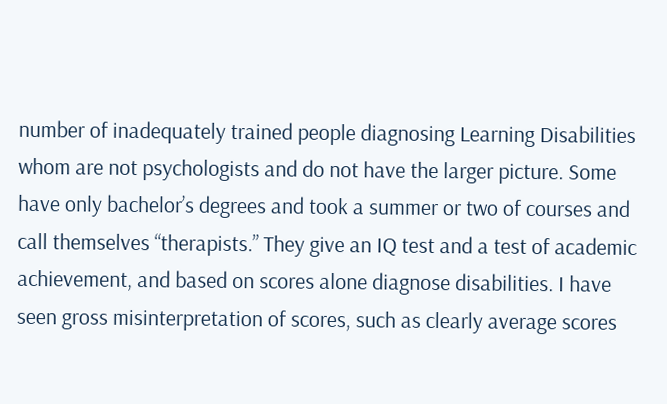number of inadequately trained people diagnosing Learning Disabilities whom are not psychologists and do not have the larger picture. Some have only bachelor’s degrees and took a summer or two of courses and call themselves “therapists.” They give an IQ test and a test of academic achievement, and based on scores alone diagnose disabilities. I have seen gross misinterpretation of scores, such as clearly average scores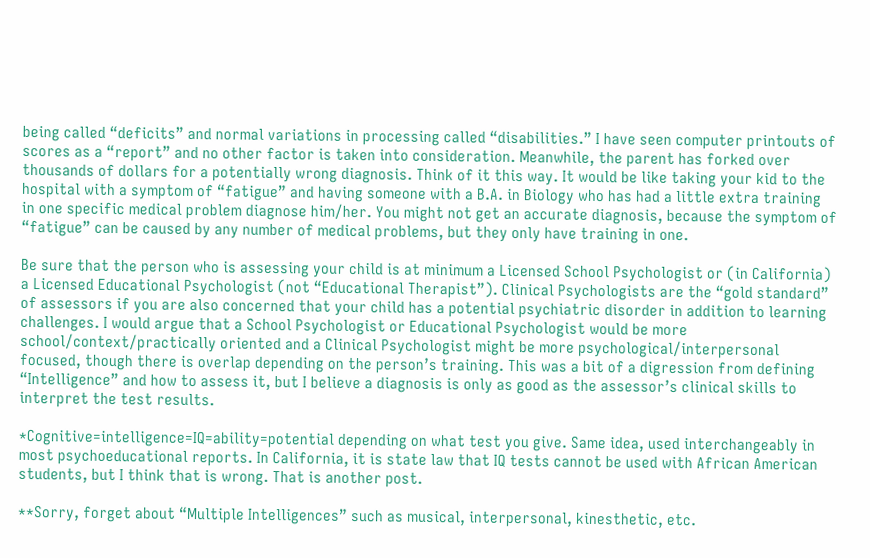being called “deficits” and normal variations in processing called “disabilities.” I have seen computer printouts of scores as a “report” and no other factor is taken into consideration. Meanwhile, the parent has forked over thousands of dollars for a potentially wrong diagnosis. Think of it this way. It would be like taking your kid to the hospital with a symptom of “fatigue” and having someone with a B.A. in Biology who has had a little extra training in one specific medical problem diagnose him/her. You might not get an accurate diagnosis, because the symptom of “fatigue” can be caused by any number of medical problems, but they only have training in one.

Be sure that the person who is assessing your child is at minimum a Licensed School Psychologist or (in California) a Licensed Educational Psychologist (not “Educational Therapist”). Clinical Psychologists are the “gold standard” of assessors if you are also concerned that your child has a potential psychiatric disorder in addition to learning challenges. I would argue that a School Psychologist or Educational Psychologist would be more school/context/practically oriented and a Clinical Psychologist might be more psychological/interpersonal focused, though there is overlap depending on the person’s training. This was a bit of a digression from defining “Intelligence” and how to assess it, but I believe a diagnosis is only as good as the assessor’s clinical skills to interpret the test results.

*Cognitive=intelligence=IQ=ability=potential depending on what test you give. Same idea, used interchangeably in most psychoeducational reports. In California, it is state law that IQ tests cannot be used with African American students, but I think that is wrong. That is another post.

**Sorry, forget about “Multiple Intelligences” such as musical, interpersonal, kinesthetic, etc.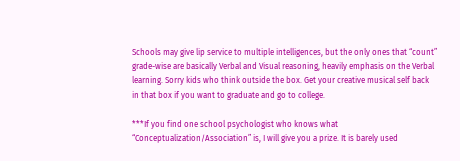Schools may give lip service to multiple intelligences, but the only ones that “count” grade-wise are basically Verbal and Visual reasoning, heavily emphasis on the Verbal learning. Sorry kids who think outside the box. Get your creative musical self back in that box if you want to graduate and go to college.

***If you find one school psychologist who knows what “Conceptualization/Association” is, I will give you a prize. It is barely used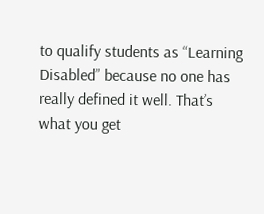to qualify students as “Learning Disabled” because no one has really defined it well. That’s what you get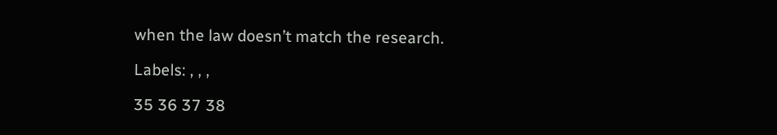when the law doesn’t match the research.

Labels: , , ,

35 36 37 38